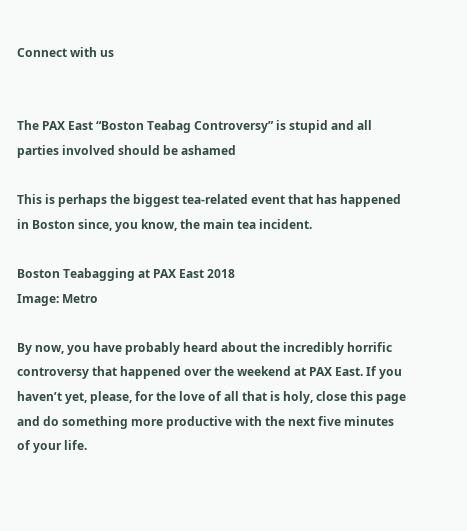Connect with us


The PAX East “Boston Teabag Controversy” is stupid and all parties involved should be ashamed

This is perhaps the biggest tea-related event that has happened in Boston since, you know, the main tea incident.

Boston Teabagging at PAX East 2018
Image: Metro

By now, you have probably heard about the incredibly horrific controversy that happened over the weekend at PAX East. If you haven’t yet, please, for the love of all that is holy, close this page and do something more productive with the next five minutes of your life.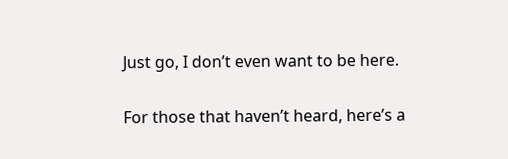Just go, I don’t even want to be here.

For those that haven’t heard, here’s a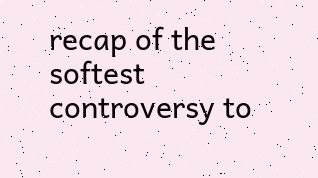recap of the softest controversy to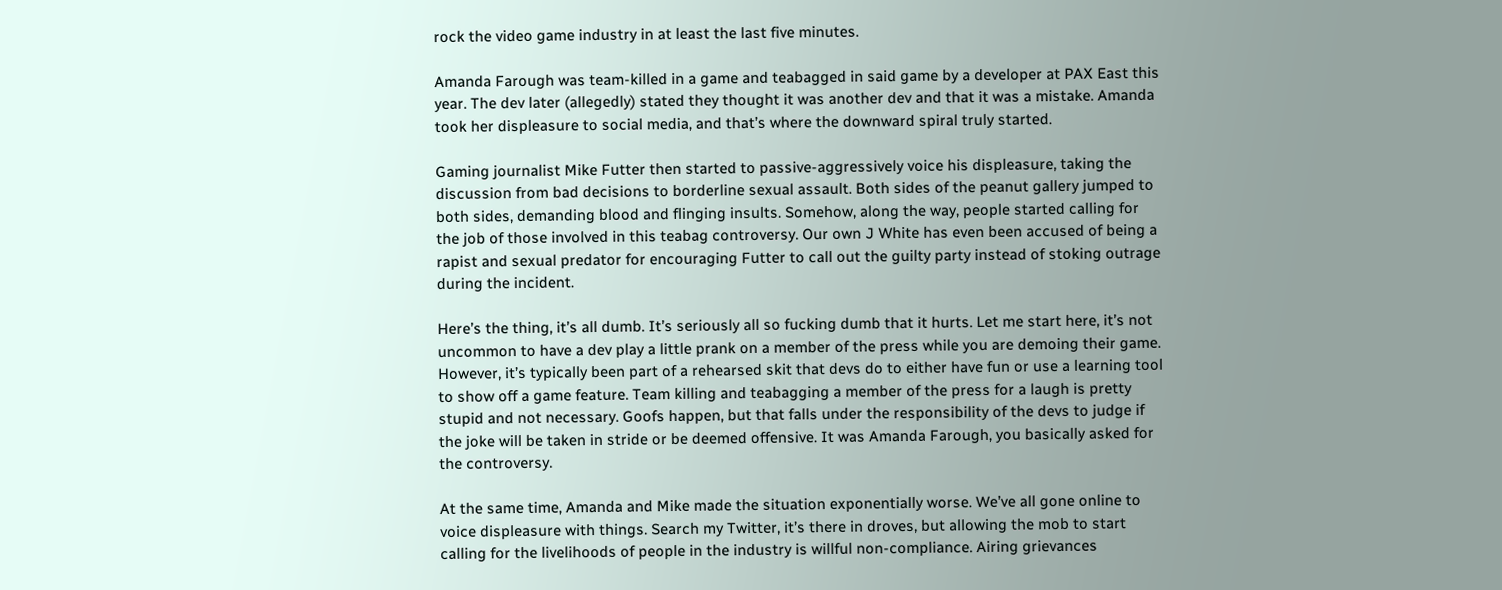rock the video game industry in at least the last five minutes.

Amanda Farough was team-killed in a game and teabagged in said game by a developer at PAX East this year. The dev later (allegedly) stated they thought it was another dev and that it was a mistake. Amanda took her displeasure to social media, and that’s where the downward spiral truly started.

Gaming journalist Mike Futter then started to passive-aggressively voice his displeasure, taking the discussion from bad decisions to borderline sexual assault. Both sides of the peanut gallery jumped to both sides, demanding blood and flinging insults. Somehow, along the way, people started calling for the job of those involved in this teabag controversy. Our own J White has even been accused of being a rapist and sexual predator for encouraging Futter to call out the guilty party instead of stoking outrage during the incident.

Here’s the thing, it’s all dumb. It’s seriously all so fucking dumb that it hurts. Let me start here, it’s not uncommon to have a dev play a little prank on a member of the press while you are demoing their game. However, it’s typically been part of a rehearsed skit that devs do to either have fun or use a learning tool to show off a game feature. Team killing and teabagging a member of the press for a laugh is pretty stupid and not necessary. Goofs happen, but that falls under the responsibility of the devs to judge if the joke will be taken in stride or be deemed offensive. It was Amanda Farough, you basically asked for the controversy.

At the same time, Amanda and Mike made the situation exponentially worse. We’ve all gone online to voice displeasure with things. Search my Twitter, it’s there in droves, but allowing the mob to start calling for the livelihoods of people in the industry is willful non-compliance. Airing grievances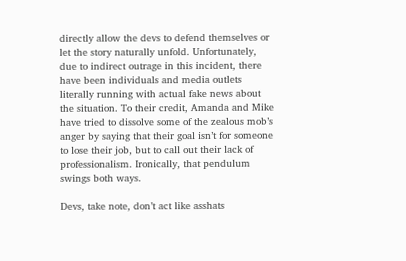directly allow the devs to defend themselves or let the story naturally unfold. Unfortunately, due to indirect outrage in this incident, there have been individuals and media outlets literally running with actual fake news about the situation. To their credit, Amanda and Mike have tried to dissolve some of the zealous mob’s anger by saying that their goal isn’t for someone to lose their job, but to call out their lack of professionalism. Ironically, that pendulum swings both ways.

Devs, take note, don’t act like asshats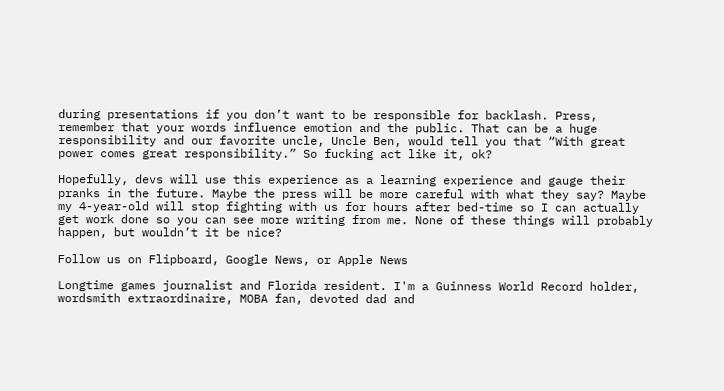during presentations if you don’t want to be responsible for backlash. Press, remember that your words influence emotion and the public. That can be a huge responsibility and our favorite uncle, Uncle Ben, would tell you that “With great power comes great responsibility.” So fucking act like it, ok?

Hopefully, devs will use this experience as a learning experience and gauge their pranks in the future. Maybe the press will be more careful with what they say? Maybe my 4-year-old will stop fighting with us for hours after bed-time so I can actually get work done so you can see more writing from me. None of these things will probably happen, but wouldn’t it be nice?

Follow us on Flipboard, Google News, or Apple News

Longtime games journalist and Florida resident. I'm a Guinness World Record holder, wordsmith extraordinaire, MOBA fan, devoted dad and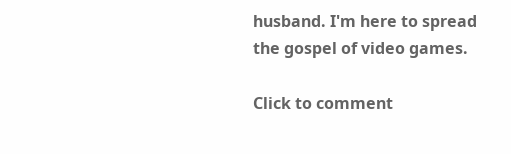husband. I'm here to spread the gospel of video games.

Click to comment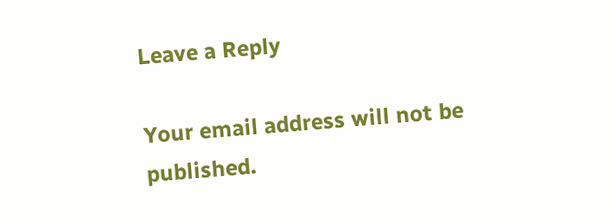Leave a Reply

Your email address will not be published.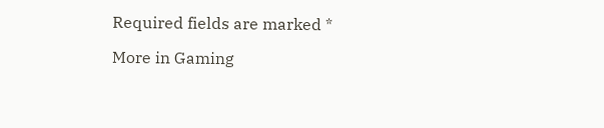Required fields are marked *

More in Gaming